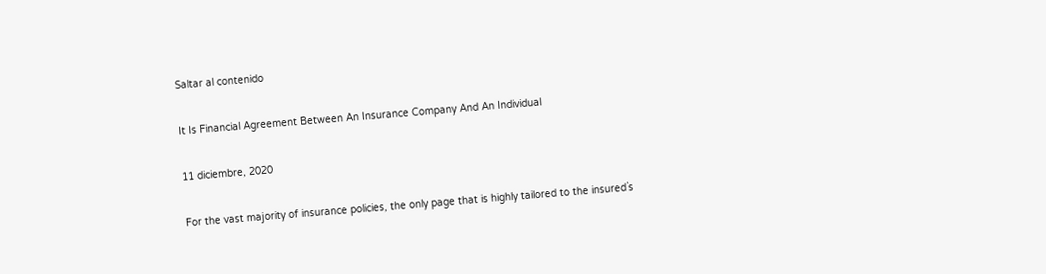Saltar al contenido

It Is Financial Agreement Between An Insurance Company And An Individual

11 diciembre, 2020

For the vast majority of insurance policies, the only page that is highly tailored to the insured`s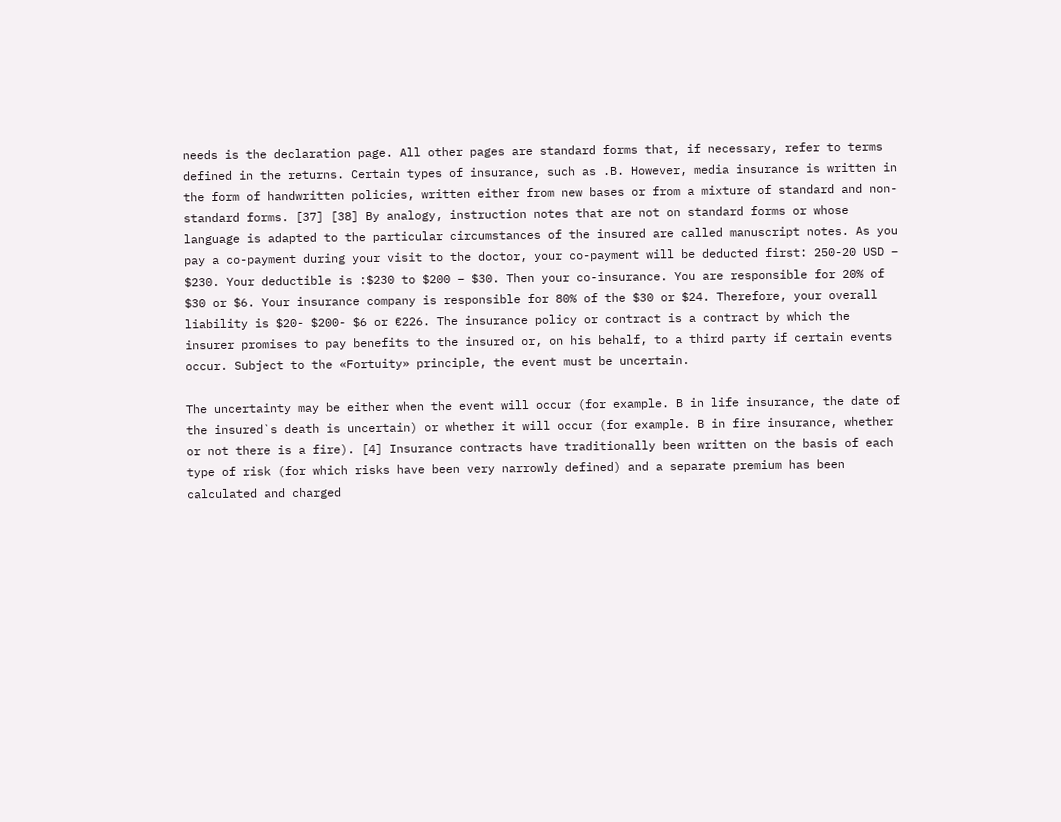needs is the declaration page. All other pages are standard forms that, if necessary, refer to terms defined in the returns. Certain types of insurance, such as .B. However, media insurance is written in the form of handwritten policies, written either from new bases or from a mixture of standard and non-standard forms. [37] [38] By analogy, instruction notes that are not on standard forms or whose language is adapted to the particular circumstances of the insured are called manuscript notes. As you pay a co-payment during your visit to the doctor, your co-payment will be deducted first: 250-20 USD – $230. Your deductible is :$230 to $200 – $30. Then your co-insurance. You are responsible for 20% of $30 or $6. Your insurance company is responsible for 80% of the $30 or $24. Therefore, your overall liability is $20- $200- $6 or €226. The insurance policy or contract is a contract by which the insurer promises to pay benefits to the insured or, on his behalf, to a third party if certain events occur. Subject to the «Fortuity» principle, the event must be uncertain.

The uncertainty may be either when the event will occur (for example. B in life insurance, the date of the insured`s death is uncertain) or whether it will occur (for example. B in fire insurance, whether or not there is a fire). [4] Insurance contracts have traditionally been written on the basis of each type of risk (for which risks have been very narrowly defined) and a separate premium has been calculated and charged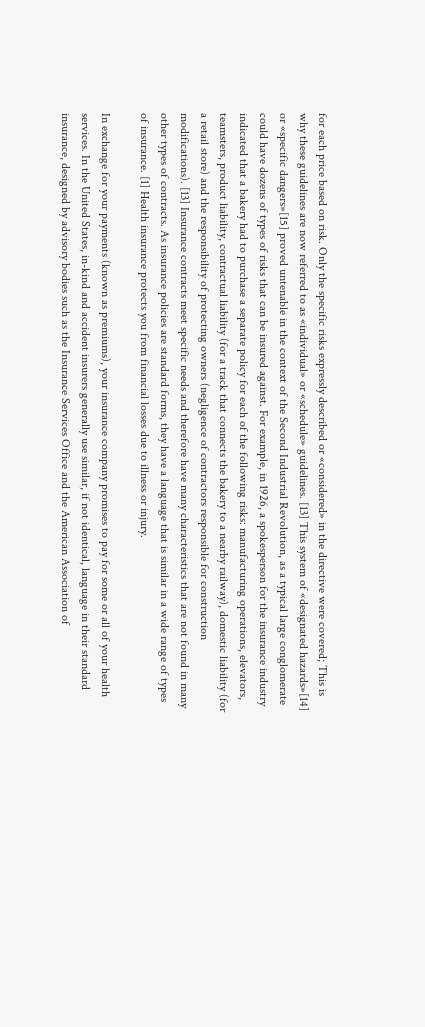for each price based on risk. Only the specific risks expressly described or «considered» in the directive were covered; This is why these guidelines are now referred to as «individual» or «schedule» guidelines. [13] This system of «designated hazards»[14] or «specific dangers»[15] proved untenable in the context of the Second Industrial Revolution, as a typical large conglomerate could have dozens of types of risks that can be insured against. For example, in 1926, a spokesperson for the insurance industry indicated that a bakery had to purchase a separate policy for each of the following risks: manufacturing operations, elevators, teamsters, product liability, contractual liability (for a track that connects the bakery to a nearby railway), domestic liability (for a retail store) and the responsibility of protecting owners (negligence of contractors responsible for construction modifications). [13] Insurance contracts meet specific needs and therefore have many characteristics that are not found in many other types of contracts. As insurance policies are standard forms, they have a language that is similar in a wide range of types of insurance. [1] Health insurance protects you from financial losses due to illness or injury.

In exchange for your payments (known as premiums), your insurance company promises to pay for some or all of your health services. In the United States, in-kind and accident insurers generally use similar, if not identical, language in their standard insurance, designed by advisory bodies such as the Insurance Services Office and the American Association of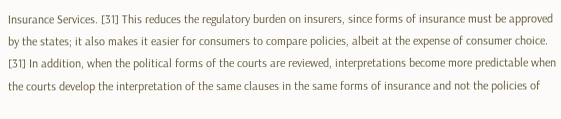Insurance Services. [31] This reduces the regulatory burden on insurers, since forms of insurance must be approved by the states; it also makes it easier for consumers to compare policies, albeit at the expense of consumer choice. [31] In addition, when the political forms of the courts are reviewed, interpretations become more predictable when the courts develop the interpretation of the same clauses in the same forms of insurance and not the policies of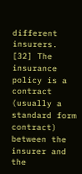different insurers. [32] The insurance policy is a contract (usually a standard form contract) between the insurer and the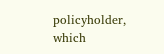policyholder, which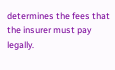determines the fees that the insurer must pay legally.